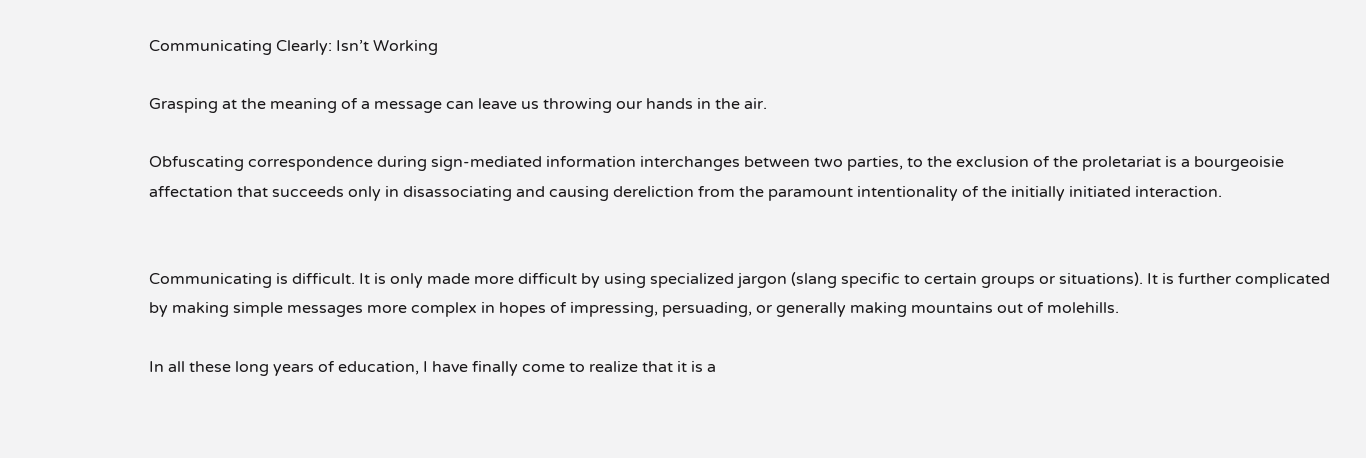Communicating Clearly: Isn’t Working

Grasping at the meaning of a message can leave us throwing our hands in the air.

Obfuscating correspondence during sign-mediated information interchanges between two parties, to the exclusion of the proletariat is a bourgeoisie affectation that succeeds only in disassociating and causing dereliction from the paramount intentionality of the initially initiated interaction.


Communicating is difficult. It is only made more difficult by using specialized jargon (slang specific to certain groups or situations). It is further complicated by making simple messages more complex in hopes of impressing, persuading, or generally making mountains out of molehills.

In all these long years of education, I have finally come to realize that it is a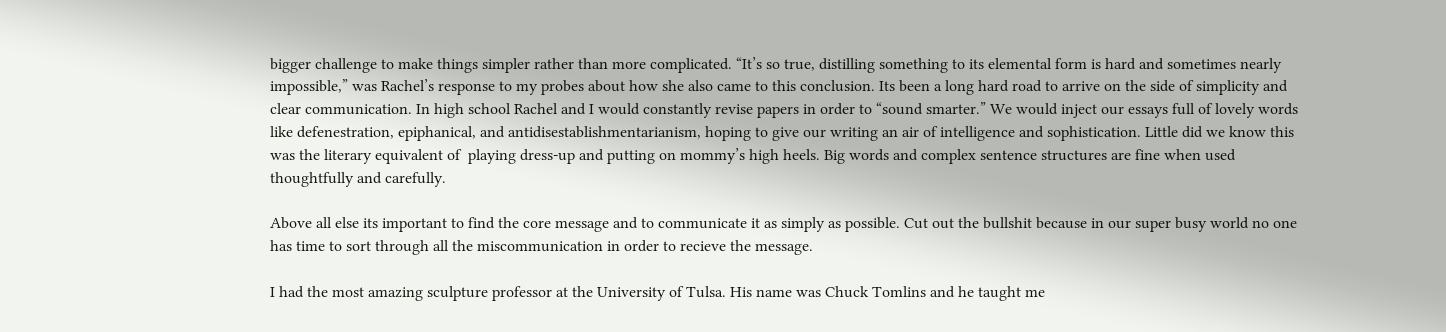bigger challenge to make things simpler rather than more complicated. “It’s so true, distilling something to its elemental form is hard and sometimes nearly impossible,” was Rachel’s response to my probes about how she also came to this conclusion. Its been a long hard road to arrive on the side of simplicity and clear communication. In high school Rachel and I would constantly revise papers in order to “sound smarter.” We would inject our essays full of lovely words like defenestration, epiphanical, and antidisestablishmentarianism, hoping to give our writing an air of intelligence and sophistication. Little did we know this was the literary equivalent of  playing dress-up and putting on mommy’s high heels. Big words and complex sentence structures are fine when used  thoughtfully and carefully.

Above all else its important to find the core message and to communicate it as simply as possible. Cut out the bullshit because in our super busy world no one has time to sort through all the miscommunication in order to recieve the message.

I had the most amazing sculpture professor at the University of Tulsa. His name was Chuck Tomlins and he taught me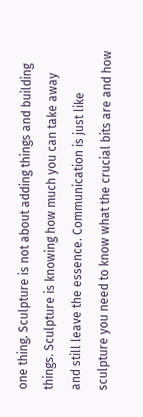one thing. Sculpture is not about adding things and building things. Sculpture is knowing how much you can take away and still leave the essence. Communication is just like sculpture you need to know what the crucial bits are and how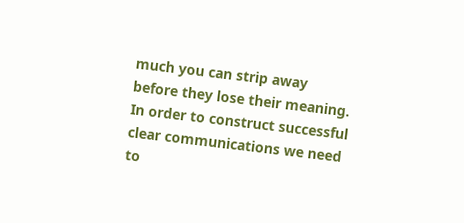much you can strip away before they lose their meaning. In order to construct successful clear communications we need to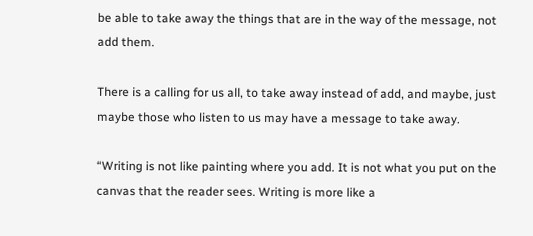be able to take away the things that are in the way of the message, not add them.

There is a calling for us all, to take away instead of add, and maybe, just maybe those who listen to us may have a message to take away.

“Writing is not like painting where you add. It is not what you put on the canvas that the reader sees. Writing is more like a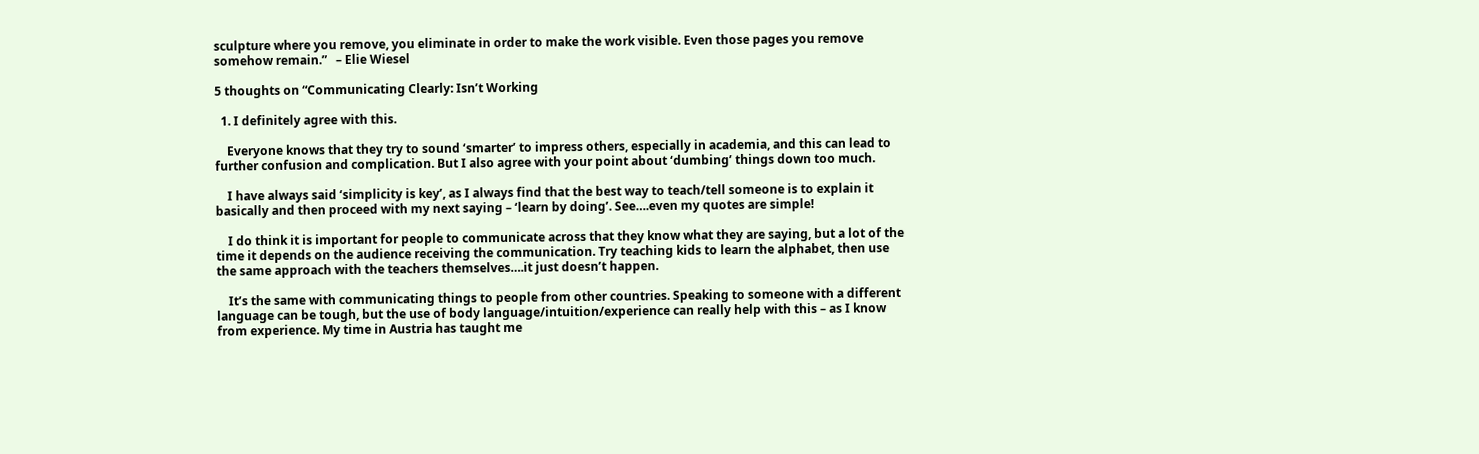sculpture where you remove, you eliminate in order to make the work visible. Even those pages you remove somehow remain.”   – Elie Wiesel

5 thoughts on “Communicating Clearly: Isn’t Working

  1. I definitely agree with this.

    Everyone knows that they try to sound ‘smarter’ to impress others, especially in academia, and this can lead to further confusion and complication. But I also agree with your point about ‘dumbing’ things down too much.

    I have always said ‘simplicity is key’, as I always find that the best way to teach/tell someone is to explain it basically and then proceed with my next saying – ‘learn by doing’. See….even my quotes are simple!

    I do think it is important for people to communicate across that they know what they are saying, but a lot of the time it depends on the audience receiving the communication. Try teaching kids to learn the alphabet, then use the same approach with the teachers themselves….it just doesn’t happen.

    It’s the same with communicating things to people from other countries. Speaking to someone with a different language can be tough, but the use of body language/intuition/experience can really help with this – as I know from experience. My time in Austria has taught me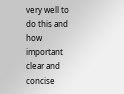very well to do this and how important clear and concise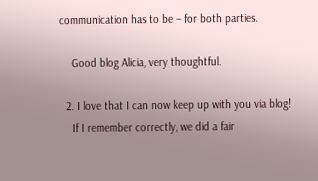communication has to be – for both parties.

    Good blog Alicia, very thoughtful.

  2. I love that I can now keep up with you via blog!
    If I remember correctly, we did a fair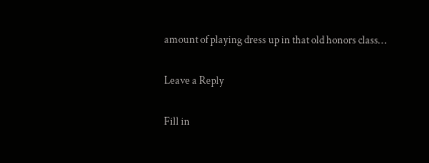amount of playing dress up in that old honors class…

Leave a Reply

Fill in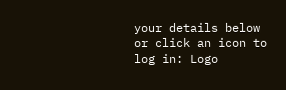your details below or click an icon to log in: Logo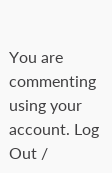You are commenting using your account. Log Out /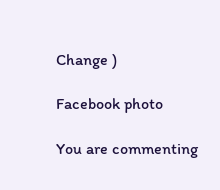Change )

Facebook photo

You are commenting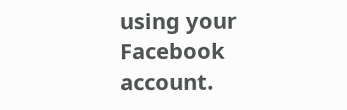using your Facebook account.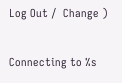Log Out /  Change )

Connecting to %s